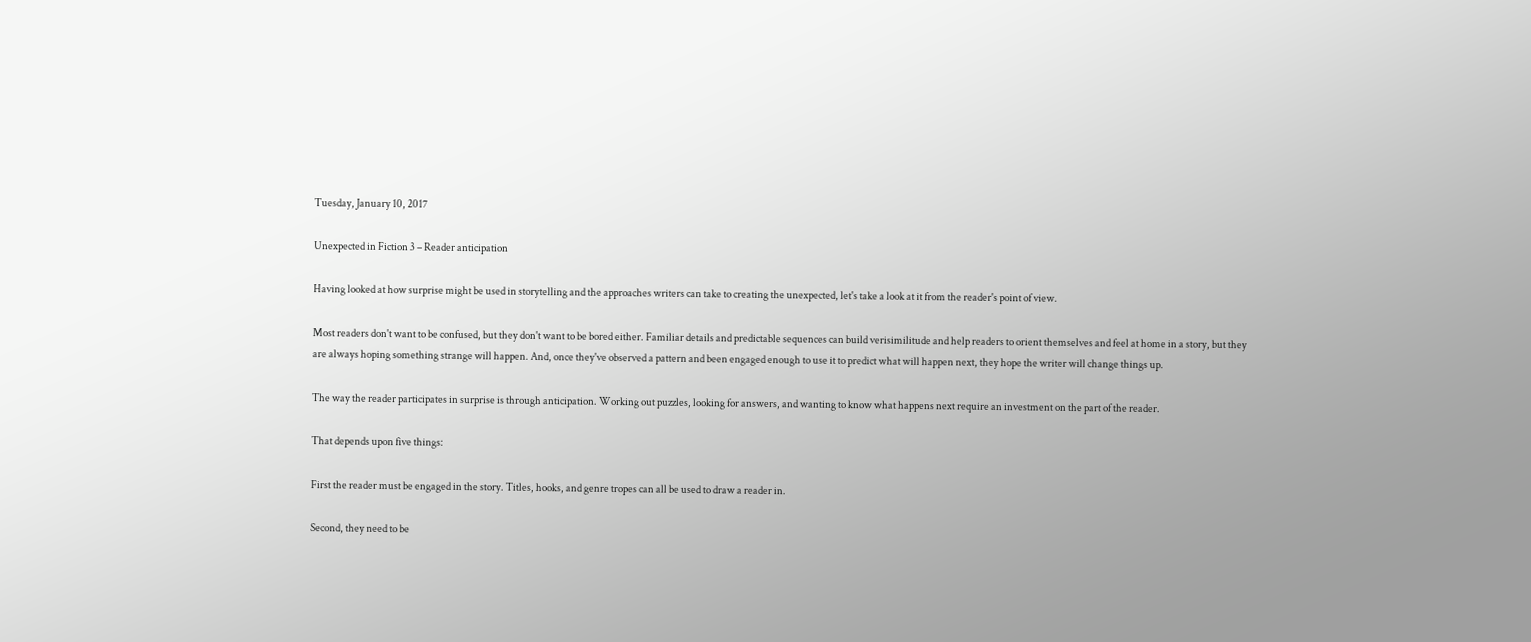Tuesday, January 10, 2017

Unexpected in Fiction 3 – Reader anticipation

Having looked at how surprise might be used in storytelling and the approaches writers can take to creating the unexpected, let's take a look at it from the reader's point of view.

Most readers don't want to be confused, but they don't want to be bored either. Familiar details and predictable sequences can build verisimilitude and help readers to orient themselves and feel at home in a story, but they are always hoping something strange will happen. And, once they've observed a pattern and been engaged enough to use it to predict what will happen next, they hope the writer will change things up.

The way the reader participates in surprise is through anticipation. Working out puzzles, looking for answers, and wanting to know what happens next require an investment on the part of the reader.

That depends upon five things:

First the reader must be engaged in the story. Titles, hooks, and genre tropes can all be used to draw a reader in.

Second, they need to be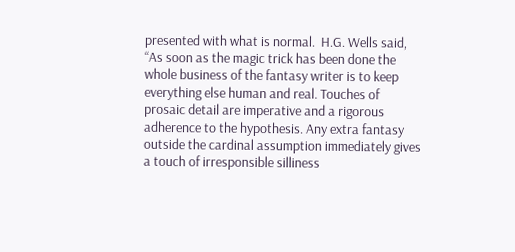presented with what is normal.  H.G. Wells said, “As soon as the magic trick has been done the whole business of the fantasy writer is to keep everything else human and real. Touches of prosaic detail are imperative and a rigorous adherence to the hypothesis. Any extra fantasy outside the cardinal assumption immediately gives a touch of irresponsible silliness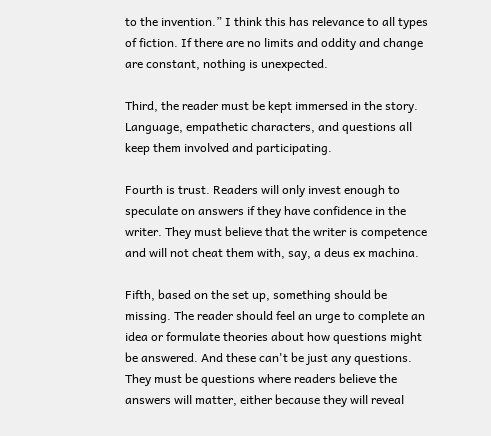to the invention.” I think this has relevance to all types of fiction. If there are no limits and oddity and change are constant, nothing is unexpected.

Third, the reader must be kept immersed in the story. Language, empathetic characters, and questions all keep them involved and participating.

Fourth is trust. Readers will only invest enough to speculate on answers if they have confidence in the writer. They must believe that the writer is competence and will not cheat them with, say, a deus ex machina.

Fifth, based on the set up, something should be missing. The reader should feel an urge to complete an idea or formulate theories about how questions might be answered. And these can't be just any questions. They must be questions where readers believe the answers will matter, either because they will reveal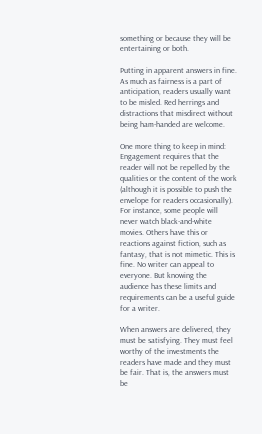something or because they will be entertaining or both.

Putting in apparent answers in fine.  As much as fairness is a part of anticipation, readers usually want to be misled. Red herrings and distractions that misdirect without being ham-handed are welcome.

One more thing to keep in mind: Engagement requires that the reader will not be repelled by the qualities or the content of the work (although it is possible to push the envelope for readers occasionally). For instance, some people will never watch black-and-white movies. Others have this or reactions against fiction, such as fantasy, that is not mimetic. This is fine. No writer can appeal to everyone. But knowing the audience has these limits and requirements can be a useful guide for a writer.

When answers are delivered, they must be satisfying. They must feel worthy of the investments the readers have made and they must be fair. That is, the answers must be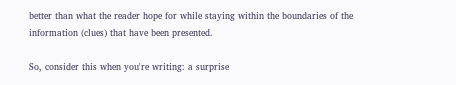better than what the reader hope for while staying within the boundaries of the information (clues) that have been presented.

So, consider this when you're writing: a surprise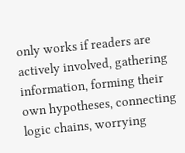only works if readers are actively involved, gathering information, forming their own hypotheses, connecting logic chains, worrying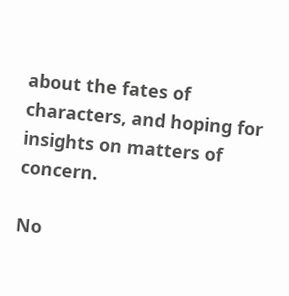about the fates of characters, and hoping for insights on matters of concern.

No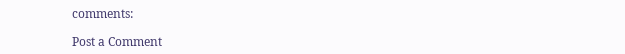comments:

Post a Comment